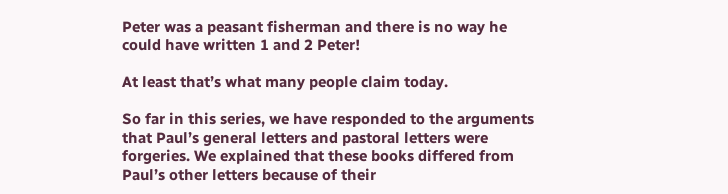Peter was a peasant fisherman and there is no way he could have written 1 and 2 Peter!

At least that’s what many people claim today.

So far in this series, we have responded to the arguments that Paul’s general letters and pastoral letters were forgeries. We explained that these books differed from Paul’s other letters because of their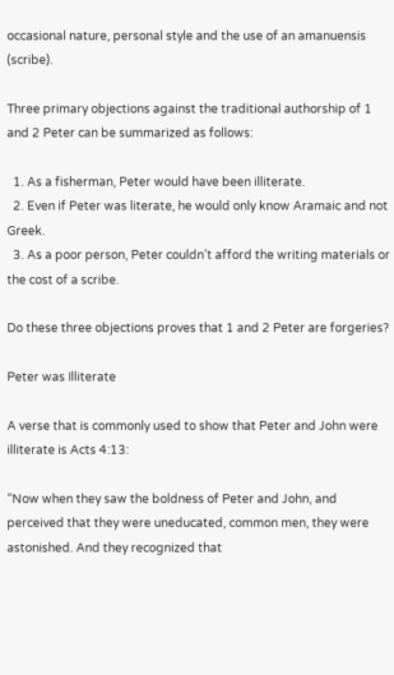occasional nature, personal style and the use of an amanuensis (scribe).

Three primary objections against the traditional authorship of 1 and 2 Peter can be summarized as follows:

  1. As a fisherman, Peter would have been illiterate.
  2. Even if Peter was literate, he would only know Aramaic and not Greek.
  3. As a poor person, Peter couldn’t afford the writing materials or the cost of a scribe.

Do these three objections proves that 1 and 2 Peter are forgeries?

Peter was Illiterate

A verse that is commonly used to show that Peter and John were illiterate is Acts 4:13:

“Now when they saw the boldness of Peter and John, and perceived that they were uneducated, common men, they were astonished. And they recognized that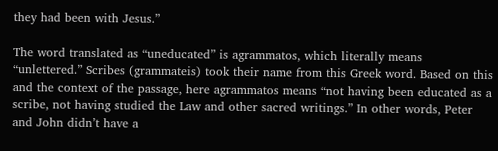they had been with Jesus.”

The word translated as “uneducated” is agrammatos, which literally means “unlettered.” Scribes (grammateis) took their name from this Greek word. Based on this and the context of the passage, here agrammatos means “not having been educated as a scribe, not having studied the Law and other sacred writings.” In other words, Peter and John didn’t have a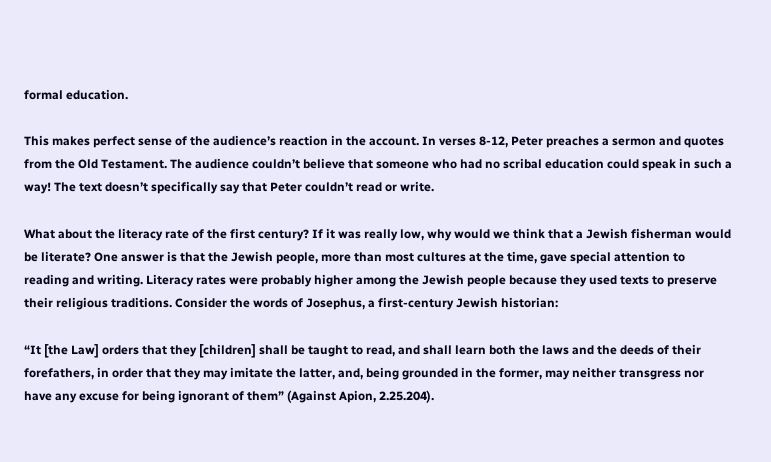formal education.

This makes perfect sense of the audience’s reaction in the account. In verses 8-12, Peter preaches a sermon and quotes from the Old Testament. The audience couldn’t believe that someone who had no scribal education could speak in such a way! The text doesn’t specifically say that Peter couldn’t read or write.

What about the literacy rate of the first century? If it was really low, why would we think that a Jewish fisherman would be literate? One answer is that the Jewish people, more than most cultures at the time, gave special attention to reading and writing. Literacy rates were probably higher among the Jewish people because they used texts to preserve their religious traditions. Consider the words of Josephus, a first-century Jewish historian:

“It [the Law] orders that they [children] shall be taught to read, and shall learn both the laws and the deeds of their forefathers, in order that they may imitate the latter, and, being grounded in the former, may neither transgress nor have any excuse for being ignorant of them” (Against Apion, 2.25.204).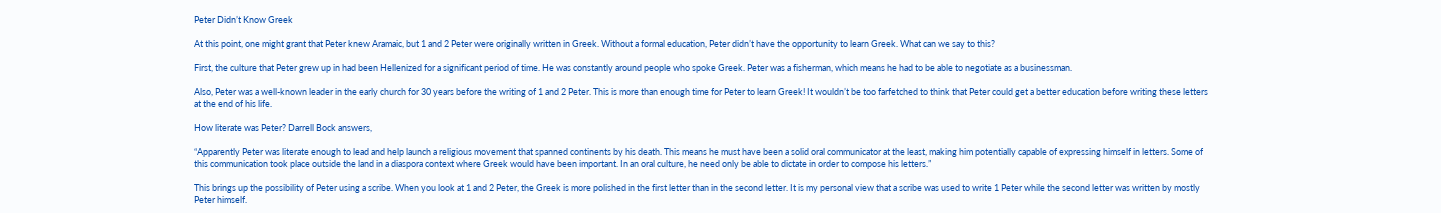Peter Didn’t Know Greek

At this point, one might grant that Peter knew Aramaic, but 1 and 2 Peter were originally written in Greek. Without a formal education, Peter didn’t have the opportunity to learn Greek. What can we say to this?

First, the culture that Peter grew up in had been Hellenized for a significant period of time. He was constantly around people who spoke Greek. Peter was a fisherman, which means he had to be able to negotiate as a businessman.

Also, Peter was a well-known leader in the early church for 30 years before the writing of 1 and 2 Peter. This is more than enough time for Peter to learn Greek! It wouldn’t be too farfetched to think that Peter could get a better education before writing these letters at the end of his life.

How literate was Peter? Darrell Bock answers,

“Apparently Peter was literate enough to lead and help launch a religious movement that spanned continents by his death. This means he must have been a solid oral communicator at the least, making him potentially capable of expressing himself in letters. Some of this communication took place outside the land in a diaspora context where Greek would have been important. In an oral culture, he need only be able to dictate in order to compose his letters.”

This brings up the possibility of Peter using a scribe. When you look at 1 and 2 Peter, the Greek is more polished in the first letter than in the second letter. It is my personal view that a scribe was used to write 1 Peter while the second letter was written by mostly Peter himself.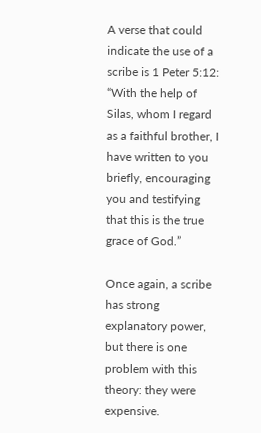A verse that could indicate the use of a scribe is 1 Peter 5:12: “With the help of Silas, whom I regard as a faithful brother, I have written to you briefly, encouraging you and testifying that this is the true grace of God.”

Once again, a scribe has strong explanatory power, but there is one problem with this theory: they were expensive.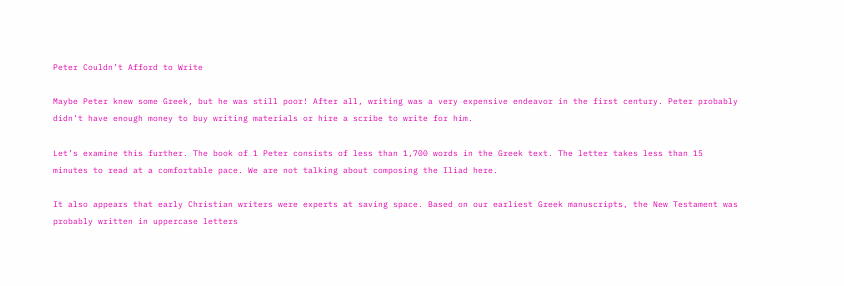Peter Couldn’t Afford to Write

Maybe Peter knew some Greek, but he was still poor! After all, writing was a very expensive endeavor in the first century. Peter probably didn’t have enough money to buy writing materials or hire a scribe to write for him.

Let’s examine this further. The book of 1 Peter consists of less than 1,700 words in the Greek text. The letter takes less than 15 minutes to read at a comfortable pace. We are not talking about composing the Iliad here.

It also appears that early Christian writers were experts at saving space. Based on our earliest Greek manuscripts, the New Testament was probably written in uppercase letters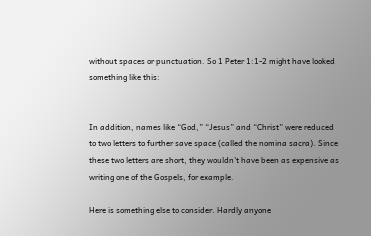without spaces or punctuation. So 1 Peter 1:1-2 might have looked something like this:


In addition, names like “God,” “Jesus” and “Christ” were reduced to two letters to further save space (called the nomina sacra). Since these two letters are short, they wouldn’t have been as expensive as writing one of the Gospels, for example.

Here is something else to consider. Hardly anyone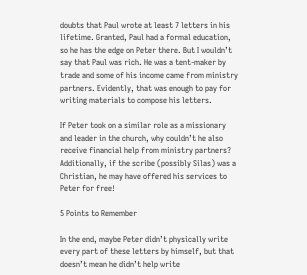doubts that Paul wrote at least 7 letters in his lifetime. Granted, Paul had a formal education, so he has the edge on Peter there. But I wouldn’t say that Paul was rich. He was a tent-maker by trade and some of his income came from ministry partners. Evidently, that was enough to pay for writing materials to compose his letters.

If Peter took on a similar role as a missionary and leader in the church, why couldn’t he also receive financial help from ministry partners? Additionally, if the scribe (possibly Silas) was a Christian, he may have offered his services to Peter for free!

5 Points to Remember

In the end, maybe Peter didn’t physically write every part of these letters by himself, but that doesn’t mean he didn’t help write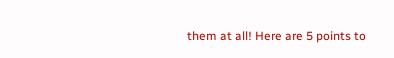them at all! Here are 5 points to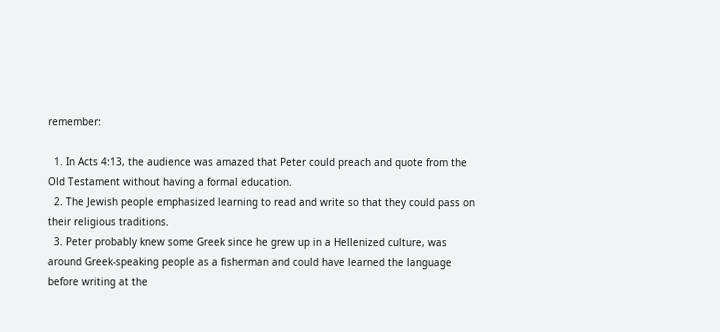remember:

  1. In Acts 4:13, the audience was amazed that Peter could preach and quote from the Old Testament without having a formal education.
  2. The Jewish people emphasized learning to read and write so that they could pass on their religious traditions.
  3. Peter probably knew some Greek since he grew up in a Hellenized culture, was around Greek-speaking people as a fisherman and could have learned the language before writing at the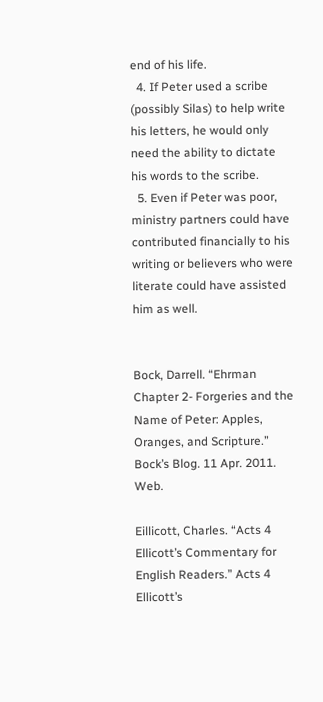end of his life.
  4. If Peter used a scribe (possibly Silas) to help write his letters, he would only need the ability to dictate his words to the scribe.
  5. Even if Peter was poor, ministry partners could have contributed financially to his writing or believers who were literate could have assisted him as well.


Bock, Darrell. “Ehrman Chapter 2- Forgeries and the Name of Peter: Apples, Oranges, and Scripture.” Bock’s Blog. 11 Apr. 2011. Web.

Eillicott, Charles. “Acts 4 Ellicott’s Commentary for English Readers.” Acts 4 Ellicott’s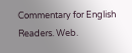Commentary for English Readers. Web.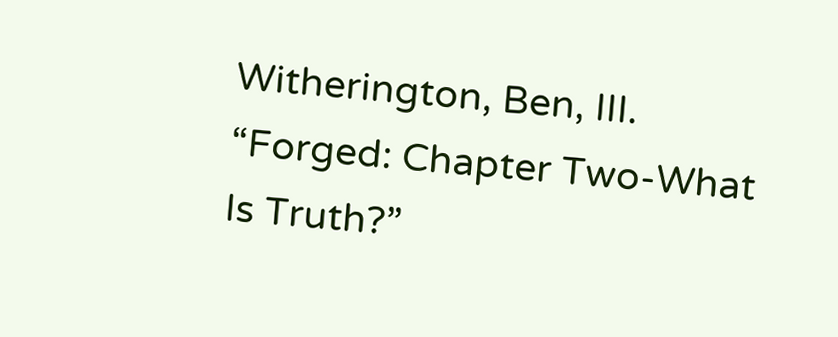Witherington, Ben, III. “Forged: Chapter Two-What Is Truth?”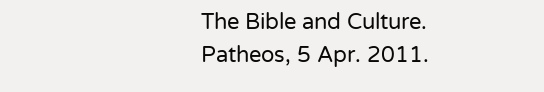The Bible and Culture. Patheos, 5 Apr. 2011.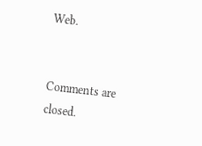Web.


Comments are closed.